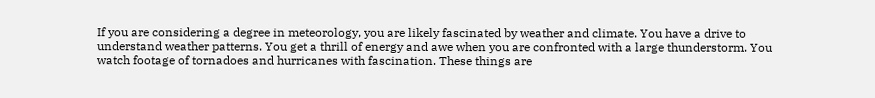If you are considering a degree in meteorology, you are likely fascinated by weather and climate. You have a drive to understand weather patterns. You get a thrill of energy and awe when you are confronted with a large thunderstorm. You watch footage of tornadoes and hurricanes with fascination. These things are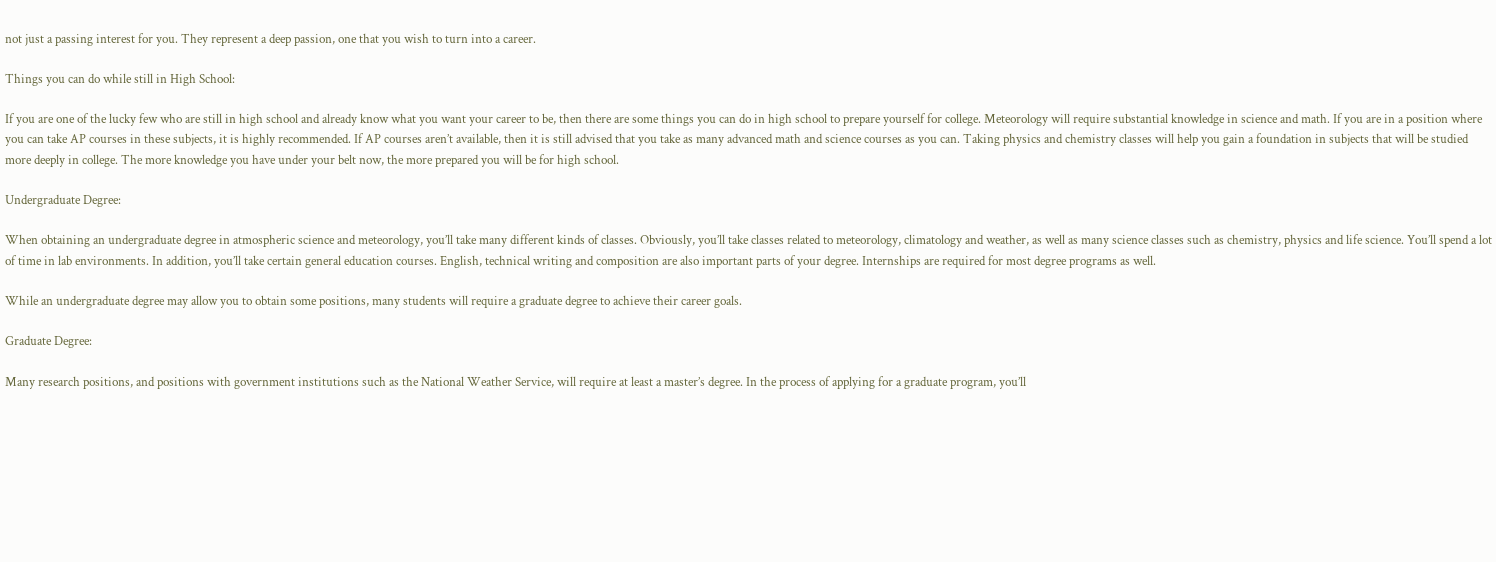not just a passing interest for you. They represent a deep passion, one that you wish to turn into a career.

Things you can do while still in High School:

If you are one of the lucky few who are still in high school and already know what you want your career to be, then there are some things you can do in high school to prepare yourself for college. Meteorology will require substantial knowledge in science and math. If you are in a position where you can take AP courses in these subjects, it is highly recommended. If AP courses aren’t available, then it is still advised that you take as many advanced math and science courses as you can. Taking physics and chemistry classes will help you gain a foundation in subjects that will be studied more deeply in college. The more knowledge you have under your belt now, the more prepared you will be for high school.

Undergraduate Degree:

When obtaining an undergraduate degree in atmospheric science and meteorology, you’ll take many different kinds of classes. Obviously, you’ll take classes related to meteorology, climatology and weather, as well as many science classes such as chemistry, physics and life science. You’ll spend a lot of time in lab environments. In addition, you’ll take certain general education courses. English, technical writing and composition are also important parts of your degree. Internships are required for most degree programs as well.

While an undergraduate degree may allow you to obtain some positions, many students will require a graduate degree to achieve their career goals.

Graduate Degree:

Many research positions, and positions with government institutions such as the National Weather Service, will require at least a master’s degree. In the process of applying for a graduate program, you’ll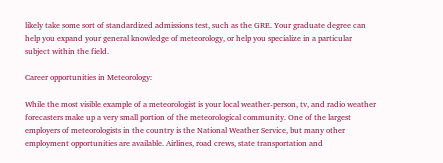likely take some sort of standardized admissions test, such as the GRE. Your graduate degree can help you expand your general knowledge of meteorology, or help you specialize in a particular subject within the field.

Career opportunities in Meteorology:

While the most visible example of a meteorologist is your local weather-person, tv, and radio weather forecasters make up a very small portion of the meteorological community. One of the largest employers of meteorologists in the country is the National Weather Service, but many other employment opportunities are available. Airlines, road crews, state transportation and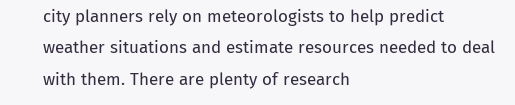city planners rely on meteorologists to help predict weather situations and estimate resources needed to deal with them. There are plenty of research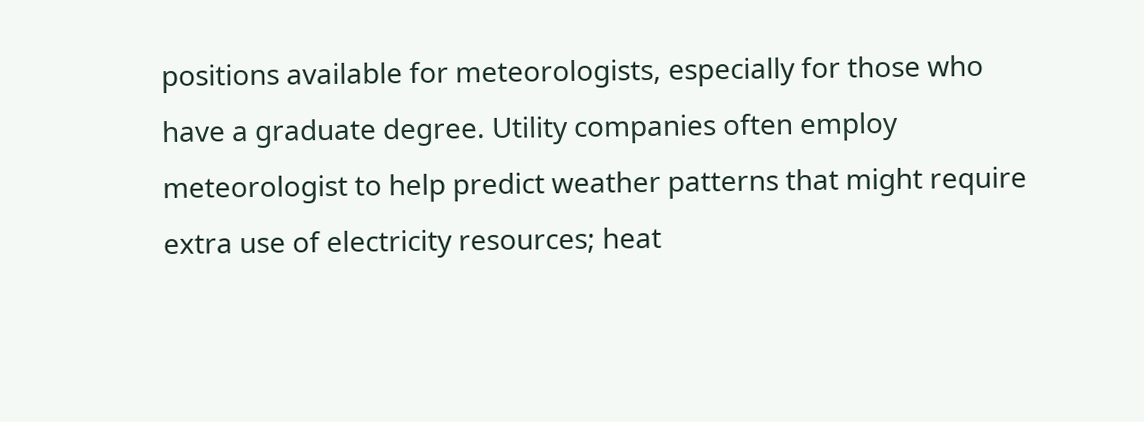positions available for meteorologists, especially for those who have a graduate degree. Utility companies often employ meteorologist to help predict weather patterns that might require extra use of electricity resources; heat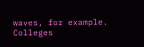waves, for example. Colleges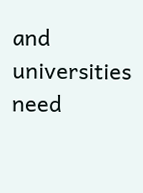and universities need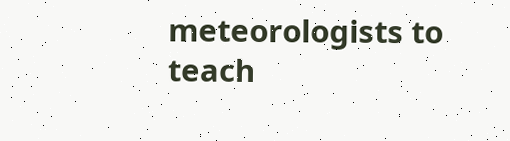meteorologists to teach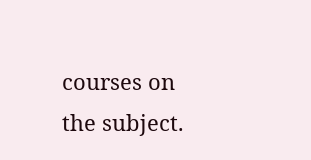courses on the subject.